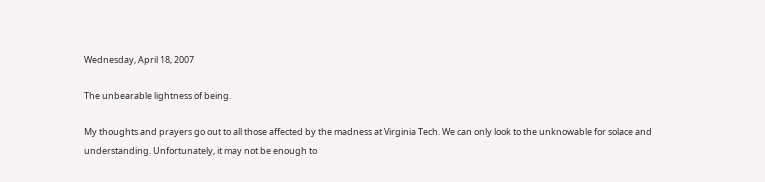Wednesday, April 18, 2007

The unbearable lightness of being.

My thoughts and prayers go out to all those affected by the madness at Virginia Tech. We can only look to the unknowable for solace and understanding. Unfortunately, it may not be enough to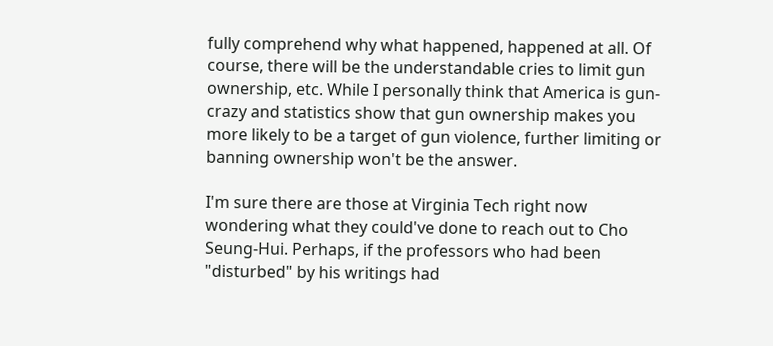fully comprehend why what happened, happened at all. Of course, there will be the understandable cries to limit gun ownership, etc. While I personally think that America is gun-crazy and statistics show that gun ownership makes you more likely to be a target of gun violence, further limiting or banning ownership won't be the answer.

I'm sure there are those at Virginia Tech right now wondering what they could've done to reach out to Cho Seung-Hui. Perhaps, if the professors who had been "disturbed" by his writings had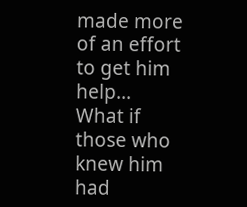made more of an effort to get him help... What if those who knew him had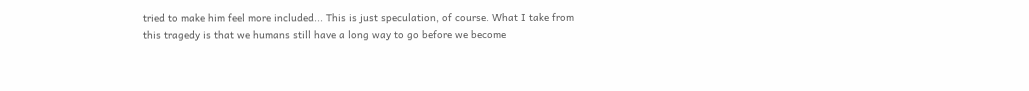tried to make him feel more included... This is just speculation, of course. What I take from this tragedy is that we humans still have a long way to go before we become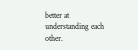better at understanding each other.